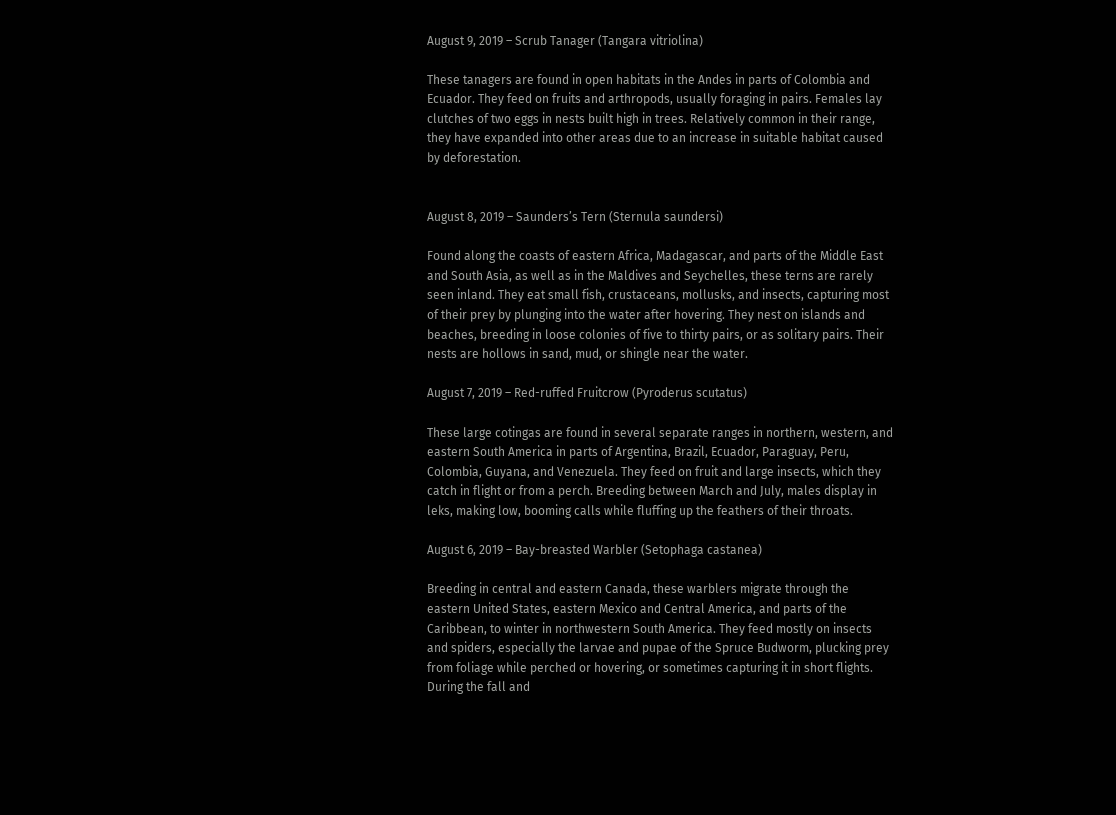August 9, 2019 – Scrub Tanager (Tangara vitriolina)

These tanagers are found in open habitats in the Andes in parts of Colombia and Ecuador. They feed on fruits and arthropods, usually foraging in pairs. Females lay clutches of two eggs in nests built high in trees. Relatively common in their range, they have expanded into other areas due to an increase in suitable habitat caused by deforestation.


August 8, 2019 – Saunders’s Tern (Sternula saundersi)

Found along the coasts of eastern Africa, Madagascar, and parts of the Middle East and South Asia, as well as in the Maldives and Seychelles, these terns are rarely seen inland. They eat small fish, crustaceans, mollusks, and insects, capturing most of their prey by plunging into the water after hovering. They nest on islands and beaches, breeding in loose colonies of five to thirty pairs, or as solitary pairs. Their nests are hollows in sand, mud, or shingle near the water.

August 7, 2019 – Red-ruffed Fruitcrow (Pyroderus scutatus)

These large cotingas are found in several separate ranges in northern, western, and eastern South America in parts of Argentina, Brazil, Ecuador, Paraguay, Peru, Colombia, Guyana, and Venezuela. They feed on fruit and large insects, which they catch in flight or from a perch. Breeding between March and July, males display in leks, making low, booming calls while fluffing up the feathers of their throats.

August 6, 2019 – Bay-breasted Warbler (Setophaga castanea)

Breeding in central and eastern Canada, these warblers migrate through the eastern United States, eastern Mexico and Central America, and parts of the Caribbean, to winter in northwestern South America. They feed mostly on insects and spiders, especially the larvae and pupae of the Spruce Budworm, plucking prey from foliage while perched or hovering, or sometimes capturing it in short flights. During the fall and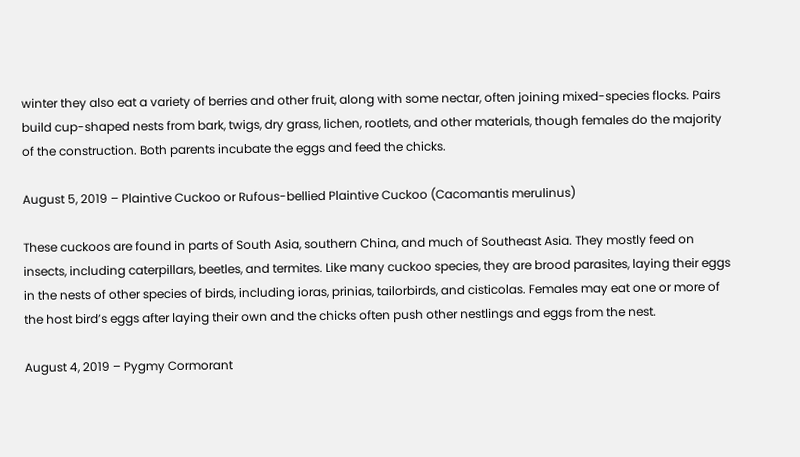winter they also eat a variety of berries and other fruit, along with some nectar, often joining mixed-species flocks. Pairs build cup-shaped nests from bark, twigs, dry grass, lichen, rootlets, and other materials, though females do the majority of the construction. Both parents incubate the eggs and feed the chicks.

August 5, 2019 – Plaintive Cuckoo or Rufous-bellied Plaintive Cuckoo (Cacomantis merulinus)

These cuckoos are found in parts of South Asia, southern China, and much of Southeast Asia. They mostly feed on insects, including caterpillars, beetles, and termites. Like many cuckoo species, they are brood parasites, laying their eggs in the nests of other species of birds, including ioras, prinias, tailorbirds, and cisticolas. Females may eat one or more of the host bird’s eggs after laying their own and the chicks often push other nestlings and eggs from the nest.

August 4, 2019 – Pygmy Cormorant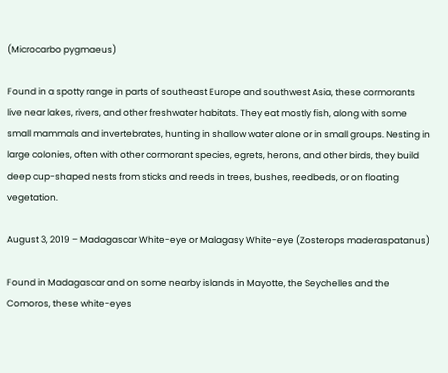(Microcarbo pygmaeus)

Found in a spotty range in parts of southeast Europe and southwest Asia, these cormorants live near lakes, rivers, and other freshwater habitats. They eat mostly fish, along with some small mammals and invertebrates, hunting in shallow water alone or in small groups. Nesting in large colonies, often with other cormorant species, egrets, herons, and other birds, they build deep cup-shaped nests from sticks and reeds in trees, bushes, reedbeds, or on floating vegetation.

August 3, 2019 – Madagascar White-eye or Malagasy White-eye (Zosterops maderaspatanus)

Found in Madagascar and on some nearby islands in Mayotte, the Seychelles and the Comoros, these white-eyes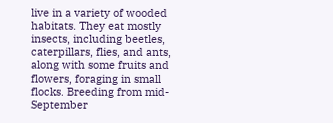live in a variety of wooded habitats. They eat mostly insects, including beetles, caterpillars, flies, and ants, along with some fruits and flowers, foraging in small flocks. Breeding from mid-September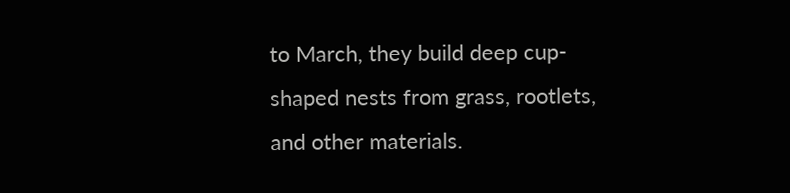to March, they build deep cup-shaped nests from grass, rootlets, and other materials.